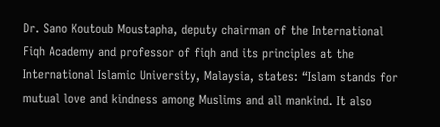Dr. Sano Koutoub Moustapha, deputy chairman of the International Fiqh Academy and professor of fiqh and its principles at the International Islamic University, Malaysia, states: “Islam stands for mutual love and kindness among Muslims and all mankind. It also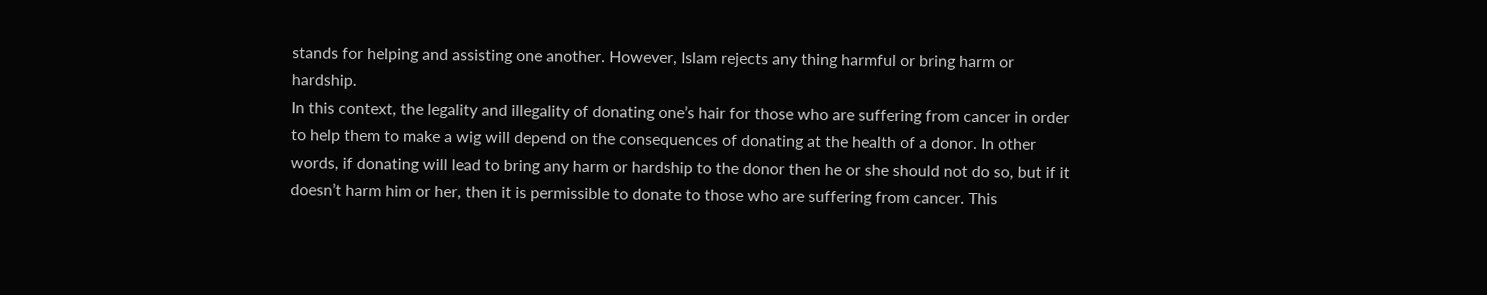stands for helping and assisting one another. However, Islam rejects any thing harmful or bring harm or hardship.
In this context, the legality and illegality of donating one’s hair for those who are suffering from cancer in order to help them to make a wig will depend on the consequences of donating at the health of a donor. In other words, if donating will lead to bring any harm or hardship to the donor then he or she should not do so, but if it doesn’t harm him or her, then it is permissible to donate to those who are suffering from cancer. This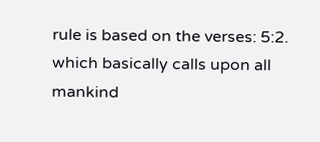rule is based on the verses: 5:2. which basically calls upon all mankind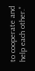to cooperate and help each other.”